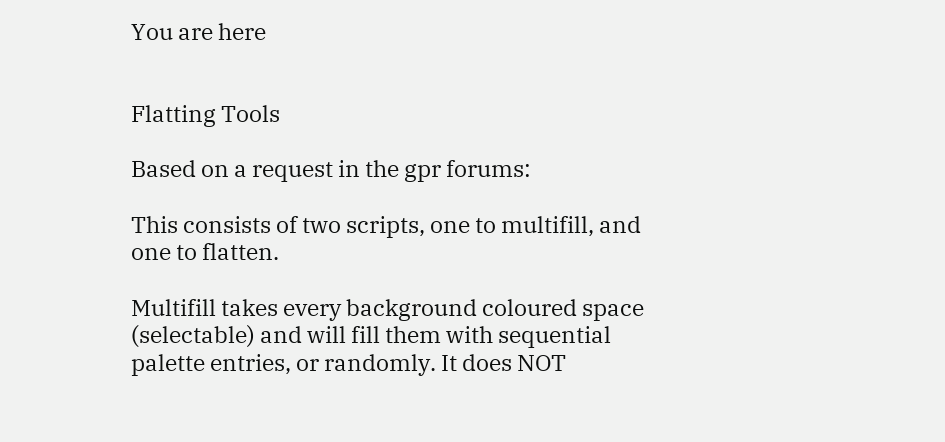You are here


Flatting Tools

Based on a request in the gpr forums:

This consists of two scripts, one to multifill, and one to flatten.

Multifill takes every background coloured space (selectable) and will fill them with sequential palette entries, or randomly. It does NOT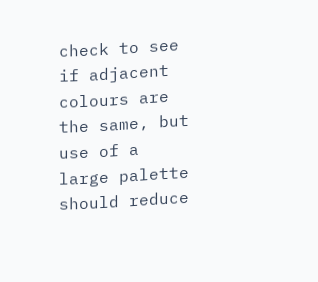check to see if adjacent colours are the same, but use of a large palette should reduce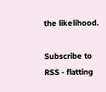the likelihood.

Subscribe to RSS - flatting